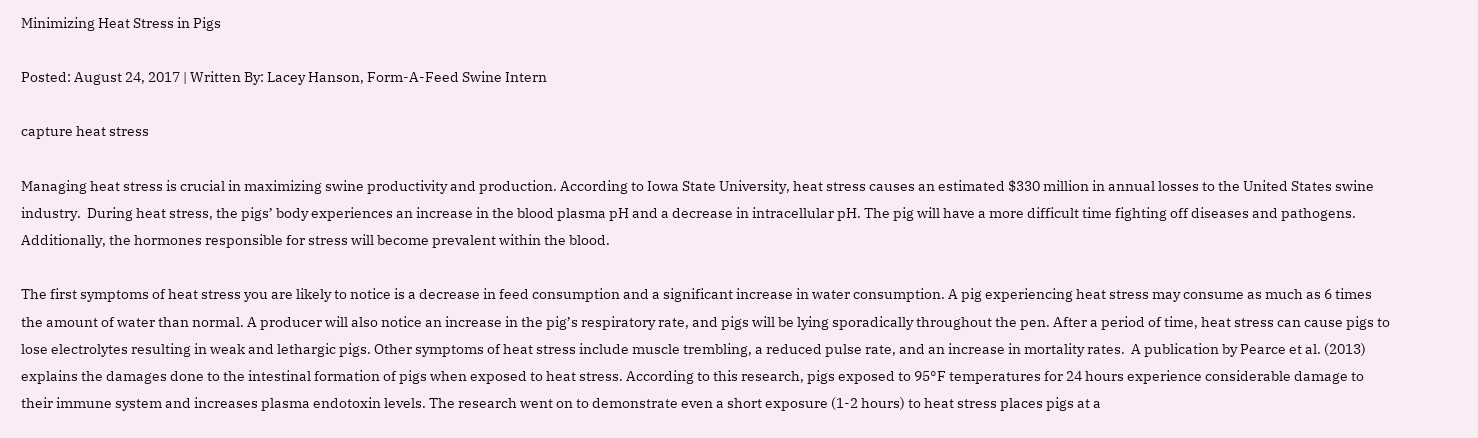Minimizing Heat Stress in Pigs

Posted: August 24, 2017 | Written By: Lacey Hanson, Form-A-Feed Swine Intern

capture heat stress

Managing heat stress is crucial in maximizing swine productivity and production. According to Iowa State University, heat stress causes an estimated $330 million in annual losses to the United States swine industry.  During heat stress, the pigs’ body experiences an increase in the blood plasma pH and a decrease in intracellular pH. The pig will have a more difficult time fighting off diseases and pathogens. Additionally, the hormones responsible for stress will become prevalent within the blood.

The first symptoms of heat stress you are likely to notice is a decrease in feed consumption and a significant increase in water consumption. A pig experiencing heat stress may consume as much as 6 times the amount of water than normal. A producer will also notice an increase in the pig’s respiratory rate, and pigs will be lying sporadically throughout the pen. After a period of time, heat stress can cause pigs to lose electrolytes resulting in weak and lethargic pigs. Other symptoms of heat stress include muscle trembling, a reduced pulse rate, and an increase in mortality rates.  A publication by Pearce et al. (2013) explains the damages done to the intestinal formation of pigs when exposed to heat stress. According to this research, pigs exposed to 95°F temperatures for 24 hours experience considerable damage to their immune system and increases plasma endotoxin levels. The research went on to demonstrate even a short exposure (1-2 hours) to heat stress places pigs at a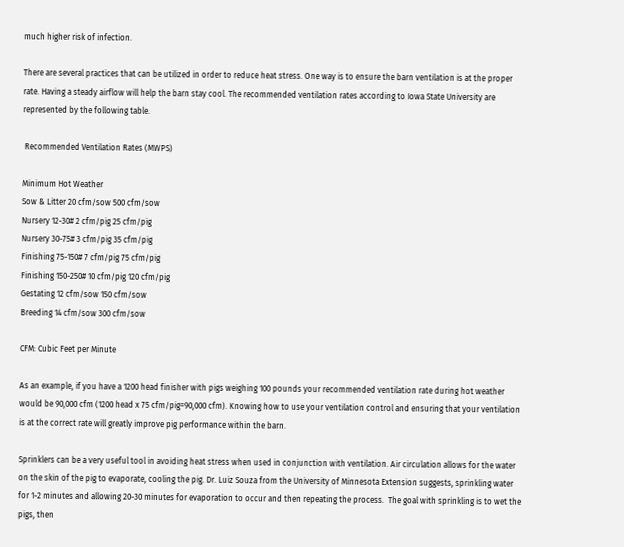much higher risk of infection.

There are several practices that can be utilized in order to reduce heat stress. One way is to ensure the barn ventilation is at the proper rate. Having a steady airflow will help the barn stay cool. The recommended ventilation rates according to Iowa State University are represented by the following table.

 Recommended Ventilation Rates (MWPS)

Minimum Hot Weather
Sow & Litter 20 cfm/sow 500 cfm/sow
Nursery 12-30# 2 cfm/pig 25 cfm/pig
Nursery 30-75# 3 cfm/pig 35 cfm/pig
Finishing 75-150# 7 cfm/pig 75 cfm/pig
Finishing 150-250# 10 cfm/pig 120 cfm/pig
Gestating 12 cfm/sow 150 cfm/sow
Breeding 14 cfm/sow 300 cfm/sow

CFM: Cubic Feet per Minute

As an example, if you have a 1200 head finisher with pigs weighing 100 pounds your recommended ventilation rate during hot weather would be 90,000 cfm (1200 head x 75 cfm/pig=90,000 cfm). Knowing how to use your ventilation control and ensuring that your ventilation is at the correct rate will greatly improve pig performance within the barn.

Sprinklers can be a very useful tool in avoiding heat stress when used in conjunction with ventilation. Air circulation allows for the water on the skin of the pig to evaporate, cooling the pig. Dr. Luiz Souza from the University of Minnesota Extension suggests, sprinkling water for 1-2 minutes and allowing 20-30 minutes for evaporation to occur and then repeating the process.  The goal with sprinkling is to wet the pigs, then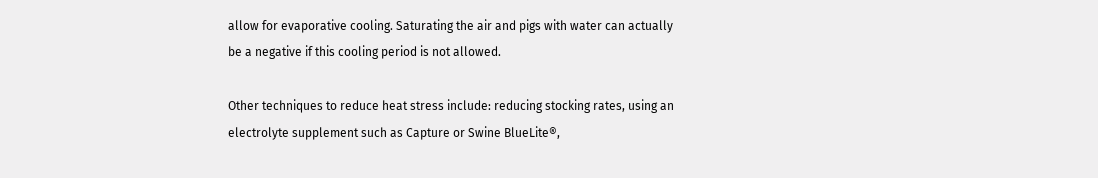allow for evaporative cooling. Saturating the air and pigs with water can actually be a negative if this cooling period is not allowed.

Other techniques to reduce heat stress include: reducing stocking rates, using an electrolyte supplement such as Capture or Swine BlueLite®,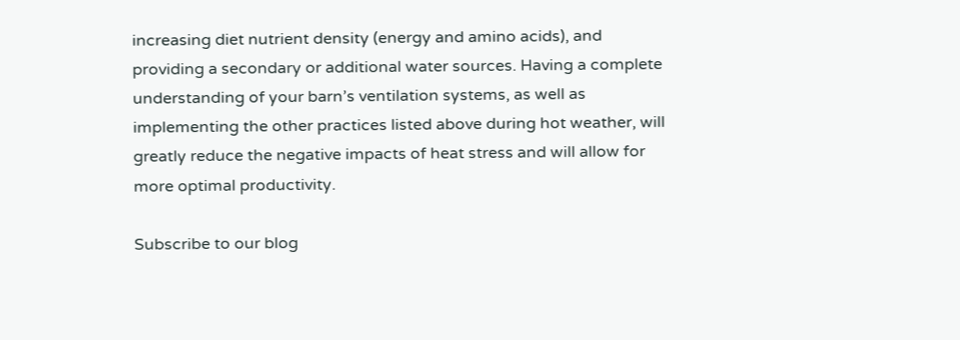increasing diet nutrient density (energy and amino acids), and providing a secondary or additional water sources. Having a complete understanding of your barn’s ventilation systems, as well as implementing the other practices listed above during hot weather, will greatly reduce the negative impacts of heat stress and will allow for more optimal productivity.

Subscribe to our blog